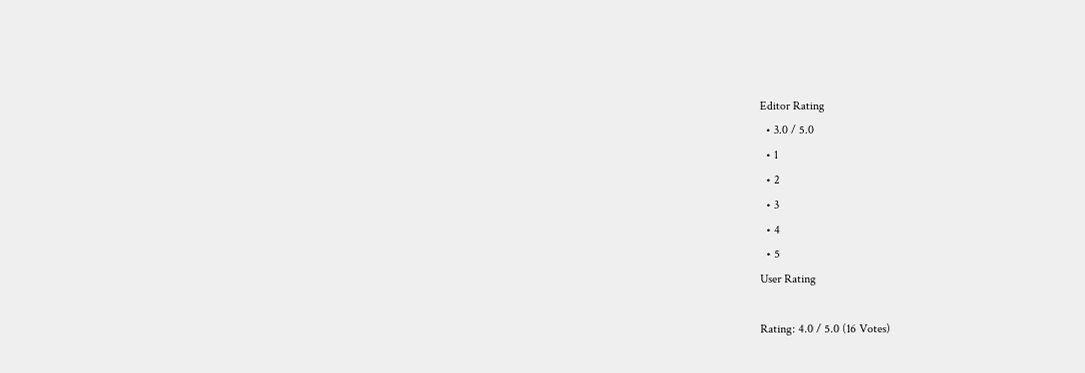Editor Rating
  • 3.0 / 5.0
  • 1
  • 2
  • 3
  • 4
  • 5
User Rating

Rating: 4.0 / 5.0 (16 Votes)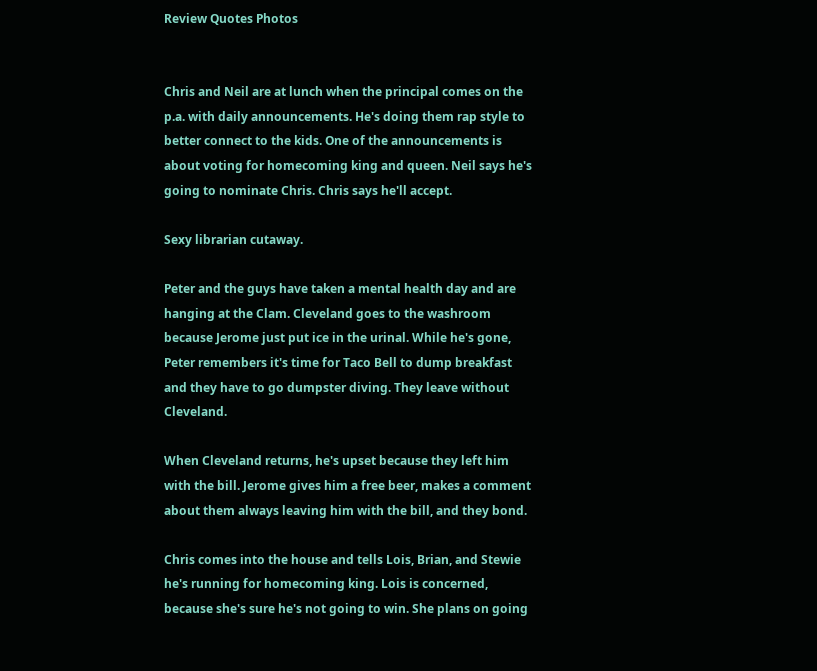Review Quotes Photos


Chris and Neil are at lunch when the principal comes on the p.a. with daily announcements. He's doing them rap style to better connect to the kids. One of the announcements is about voting for homecoming king and queen. Neil says he's going to nominate Chris. Chris says he'll accept.

Sexy librarian cutaway.

Peter and the guys have taken a mental health day and are hanging at the Clam. Cleveland goes to the washroom because Jerome just put ice in the urinal. While he's gone, Peter remembers it's time for Taco Bell to dump breakfast and they have to go dumpster diving. They leave without Cleveland.

When Cleveland returns, he's upset because they left him with the bill. Jerome gives him a free beer, makes a comment about them always leaving him with the bill, and they bond.

Chris comes into the house and tells Lois, Brian, and Stewie he's running for homecoming king. Lois is concerned, because she's sure he's not going to win. She plans on going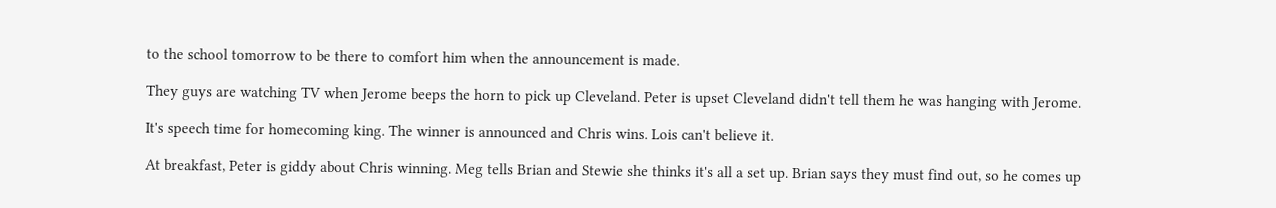to the school tomorrow to be there to comfort him when the announcement is made.

They guys are watching TV when Jerome beeps the horn to pick up Cleveland. Peter is upset Cleveland didn't tell them he was hanging with Jerome.

It's speech time for homecoming king. The winner is announced and Chris wins. Lois can't believe it.

At breakfast, Peter is giddy about Chris winning. Meg tells Brian and Stewie she thinks it's all a set up. Brian says they must find out, so he comes up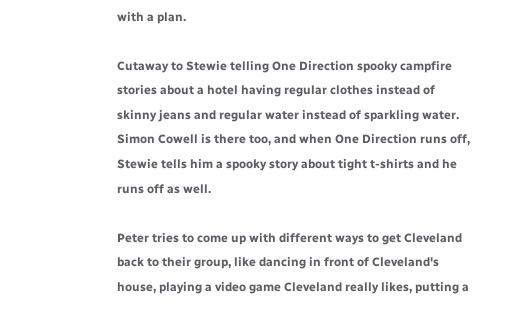with a plan.

Cutaway to Stewie telling One Direction spooky campfire stories about a hotel having regular clothes instead of skinny jeans and regular water instead of sparkling water. Simon Cowell is there too, and when One Direction runs off, Stewie tells him a spooky story about tight t-shirts and he runs off as well.

Peter tries to come up with different ways to get Cleveland back to their group, like dancing in front of Cleveland's house, playing a video game Cleveland really likes, putting a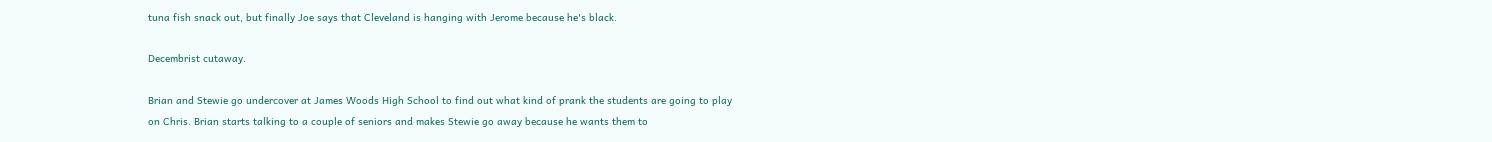tuna fish snack out, but finally Joe says that Cleveland is hanging with Jerome because he's black.

Decembrist cutaway.

Brian and Stewie go undercover at James Woods High School to find out what kind of prank the students are going to play on Chris. Brian starts talking to a couple of seniors and makes Stewie go away because he wants them to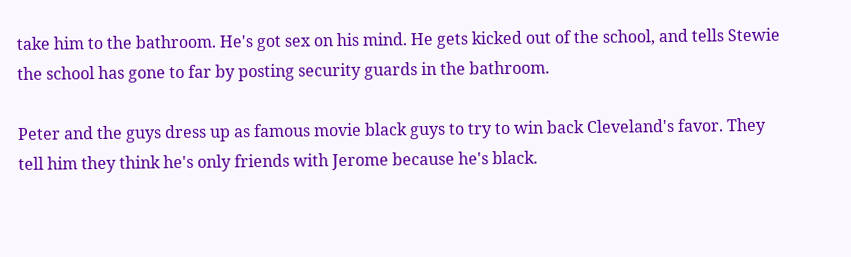take him to the bathroom. He's got sex on his mind. He gets kicked out of the school, and tells Stewie the school has gone to far by posting security guards in the bathroom.

Peter and the guys dress up as famous movie black guys to try to win back Cleveland's favor. They tell him they think he's only friends with Jerome because he's black.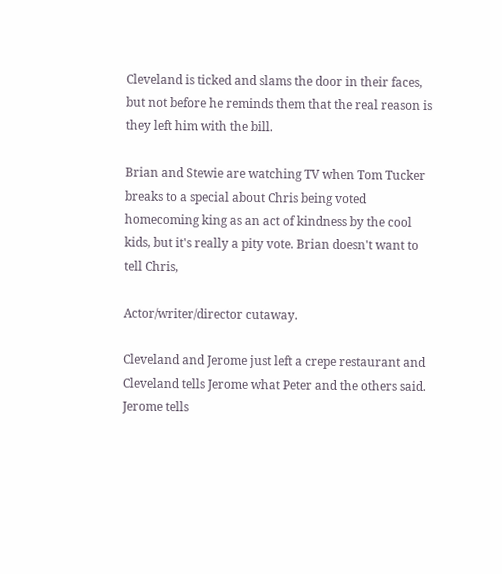Cleveland is ticked and slams the door in their faces, but not before he reminds them that the real reason is they left him with the bill.

Brian and Stewie are watching TV when Tom Tucker breaks to a special about Chris being voted homecoming king as an act of kindness by the cool kids, but it's really a pity vote. Brian doesn't want to tell Chris,

Actor/writer/director cutaway.

Cleveland and Jerome just left a crepe restaurant and Cleveland tells Jerome what Peter and the others said. Jerome tells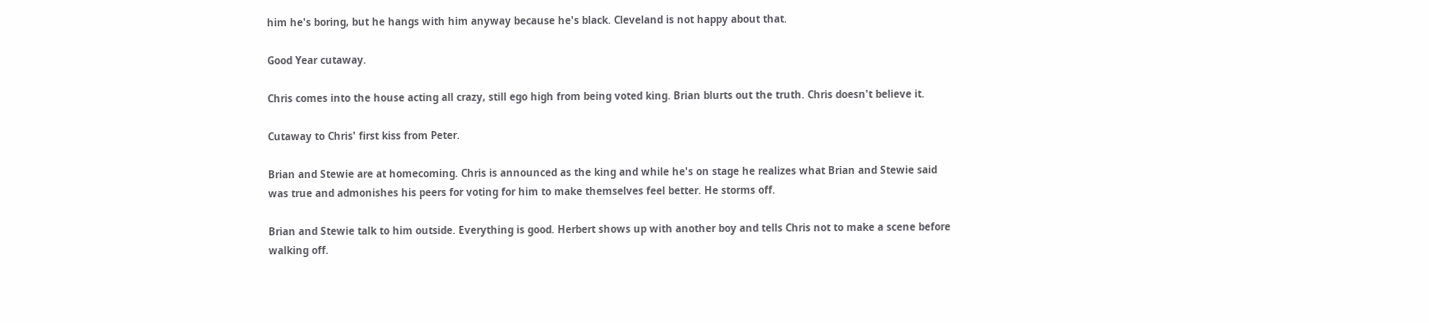him he's boring, but he hangs with him anyway because he's black. Cleveland is not happy about that.

Good Year cutaway.

Chris comes into the house acting all crazy, still ego high from being voted king. Brian blurts out the truth. Chris doesn't believe it.

Cutaway to Chris' first kiss from Peter.

Brian and Stewie are at homecoming. Chris is announced as the king and while he's on stage he realizes what Brian and Stewie said was true and admonishes his peers for voting for him to make themselves feel better. He storms off.

Brian and Stewie talk to him outside. Everything is good. Herbert shows up with another boy and tells Chris not to make a scene before walking off.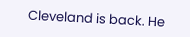Cleveland is back. He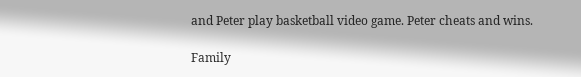and Peter play basketball video game. Peter cheats and wins.

Family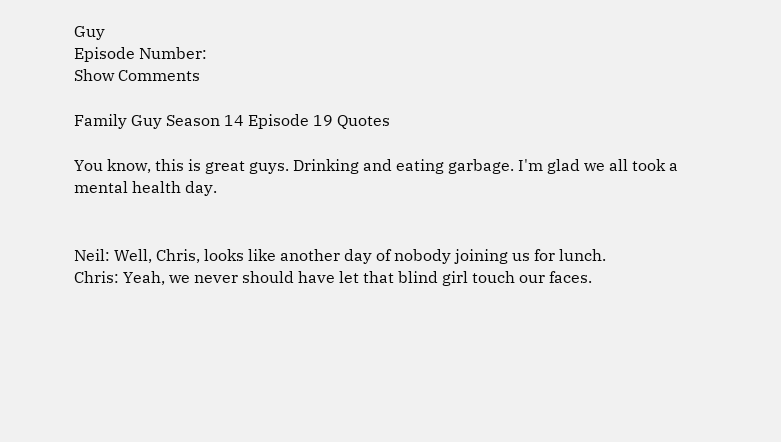Guy
Episode Number:
Show Comments

Family Guy Season 14 Episode 19 Quotes

You know, this is great guys. Drinking and eating garbage. I'm glad we all took a mental health day.


Neil: Well, Chris, looks like another day of nobody joining us for lunch.
Chris: Yeah, we never should have let that blind girl touch our faces.